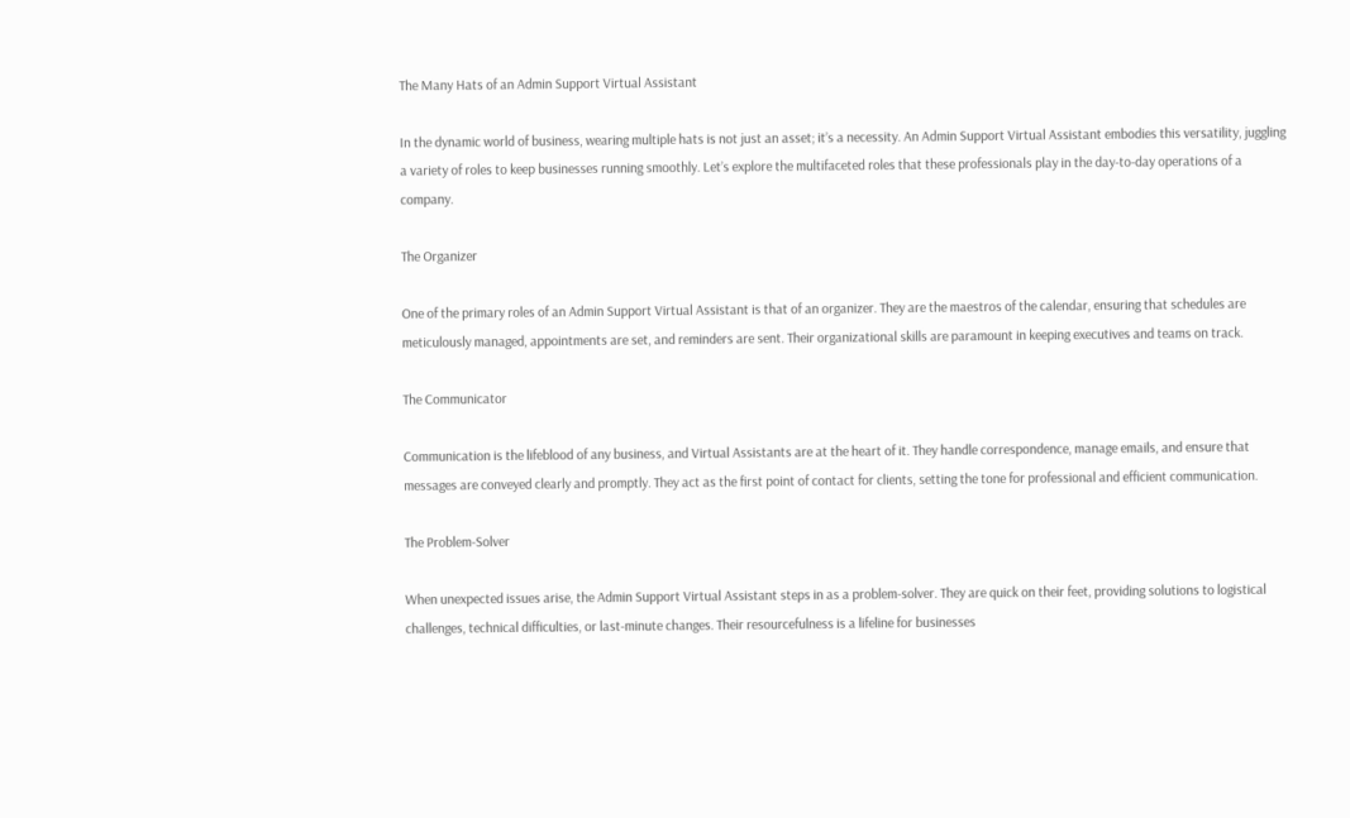The Many Hats of an Admin Support Virtual Assistant

In the dynamic world of business, wearing multiple hats is not just an asset; it’s a necessity. An Admin Support Virtual Assistant embodies this versatility, juggling a variety of roles to keep businesses running smoothly. Let’s explore the multifaceted roles that these professionals play in the day-to-day operations of a company.

The Organizer

One of the primary roles of an Admin Support Virtual Assistant is that of an organizer. They are the maestros of the calendar, ensuring that schedules are meticulously managed, appointments are set, and reminders are sent. Their organizational skills are paramount in keeping executives and teams on track.

The Communicator

Communication is the lifeblood of any business, and Virtual Assistants are at the heart of it. They handle correspondence, manage emails, and ensure that messages are conveyed clearly and promptly. They act as the first point of contact for clients, setting the tone for professional and efficient communication.

The Problem-Solver

When unexpected issues arise, the Admin Support Virtual Assistant steps in as a problem-solver. They are quick on their feet, providing solutions to logistical challenges, technical difficulties, or last-minute changes. Their resourcefulness is a lifeline for businesses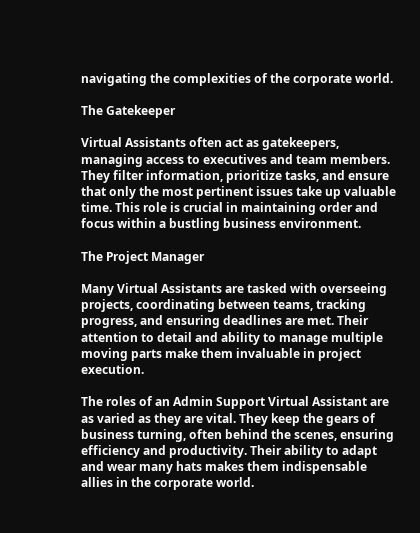navigating the complexities of the corporate world.

The Gatekeeper

Virtual Assistants often act as gatekeepers, managing access to executives and team members. They filter information, prioritize tasks, and ensure that only the most pertinent issues take up valuable time. This role is crucial in maintaining order and focus within a bustling business environment.

The Project Manager

Many Virtual Assistants are tasked with overseeing projects, coordinating between teams, tracking progress, and ensuring deadlines are met. Their attention to detail and ability to manage multiple moving parts make them invaluable in project execution.

The roles of an Admin Support Virtual Assistant are as varied as they are vital. They keep the gears of business turning, often behind the scenes, ensuring efficiency and productivity. Their ability to adapt and wear many hats makes them indispensable allies in the corporate world.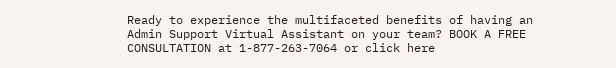Ready to experience the multifaceted benefits of having an Admin Support Virtual Assistant on your team? BOOK A FREE CONSULTATION at 1-877-263-7064 or click here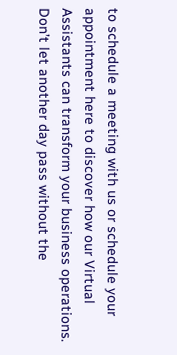to schedule a meeting with us or schedule your appointment here to discover how our Virtual Assistants can transform your business operations. Don’t let another day pass without the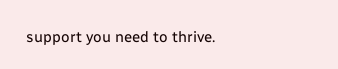support you need to thrive.